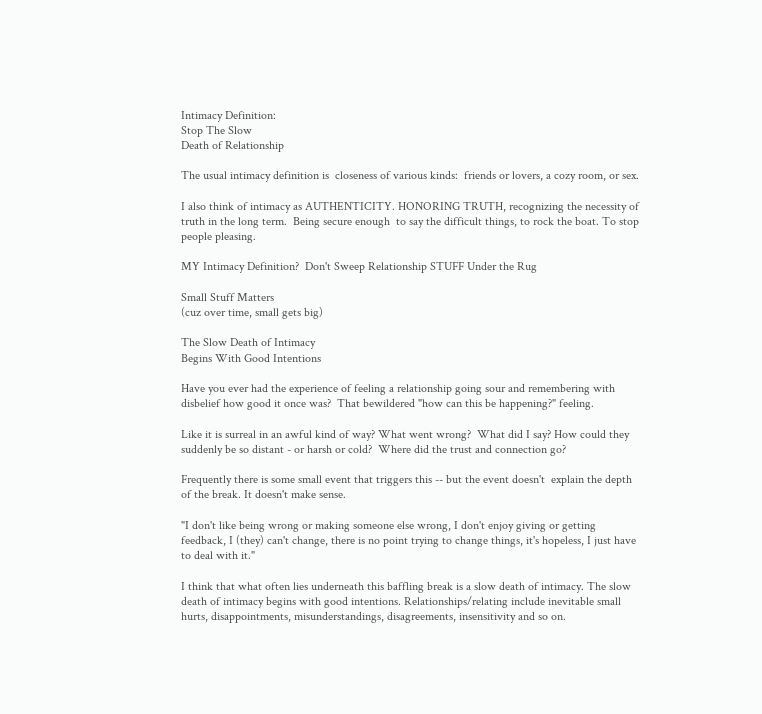Intimacy Definition:
Stop The Slow
Death of Relationship

The usual intimacy definition is  closeness of various kinds:  friends or lovers, a cozy room, or sex.

I also think of intimacy as AUTHENTICITY. HONORING TRUTH, recognizing the necessity of truth in the long term.  Being secure enough  to say the difficult things, to rock the boat. To stop people pleasing.

MY Intimacy Definition?  Don't Sweep Relationship STUFF Under the Rug

Small Stuff Matters
(cuz over time, small gets big)

The Slow Death of Intimacy
Begins With Good Intentions

Have you ever had the experience of feeling a relationship going sour and remembering with disbelief how good it once was?  That bewildered "how can this be happening?" feeling.

Like it is surreal in an awful kind of way? What went wrong?  What did I say? How could they suddenly be so distant - or harsh or cold?  Where did the trust and connection go?

Frequently there is some small event that triggers this -- but the event doesn't  explain the depth of the break. It doesn't make sense.

"I don't like being wrong or making someone else wrong, I don't enjoy giving or getting feedback, I (they) can't change, there is no point trying to change things, it's hopeless, I just have to deal with it."

I think that what often lies underneath this baffling break is a slow death of intimacy. The slow death of intimacy begins with good intentions. Relationships/relating include inevitable small hurts, disappointments, misunderstandings, disagreements, insensitivity and so on.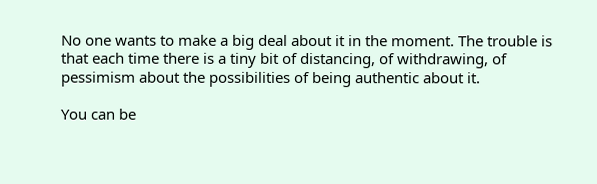No one wants to make a big deal about it in the moment. The trouble is that each time there is a tiny bit of distancing, of withdrawing, of pessimism about the possibilities of being authentic about it.

You can be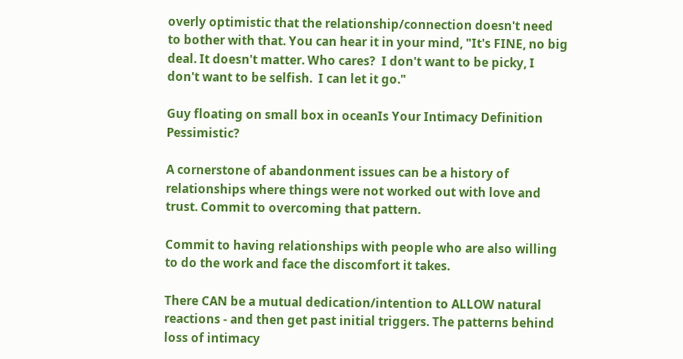overly optimistic that the relationship/connection doesn't need to bother with that. You can hear it in your mind, "It's FINE, no big deal. It doesn't matter. Who cares?  I don't want to be picky, I don't want to be selfish.  I can let it go."

Guy floating on small box in oceanIs Your Intimacy Definition Pessimistic?

A cornerstone of abandonment issues can be a history of relationships where things were not worked out with love and trust. Commit to overcoming that pattern.

Commit to having relationships with people who are also willing to do the work and face the discomfort it takes.

There CAN be a mutual dedication/intention to ALLOW natural reactions - and then get past initial triggers. The patterns behind loss of intimacy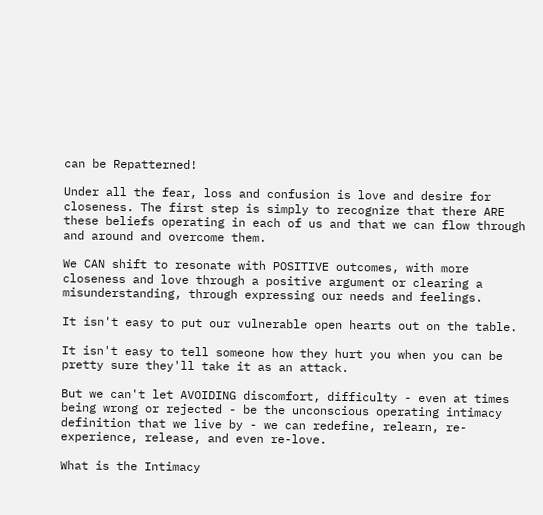can be Repatterned!

Under all the fear, loss and confusion is love and desire for closeness. The first step is simply to recognize that there ARE these beliefs operating in each of us and that we can flow through and around and overcome them.

We CAN shift to resonate with POSITIVE outcomes, with more closeness and love through a positive argument or clearing a misunderstanding, through expressing our needs and feelings.

It isn't easy to put our vulnerable open hearts out on the table.

It isn't easy to tell someone how they hurt you when you can be pretty sure they'll take it as an attack.

But we can't let AVOIDING discomfort, difficulty - even at times being wrong or rejected - be the unconscious operating intimacy definition that we live by - we can redefine, relearn, re-experience, release, and even re-love.

What is the Intimacy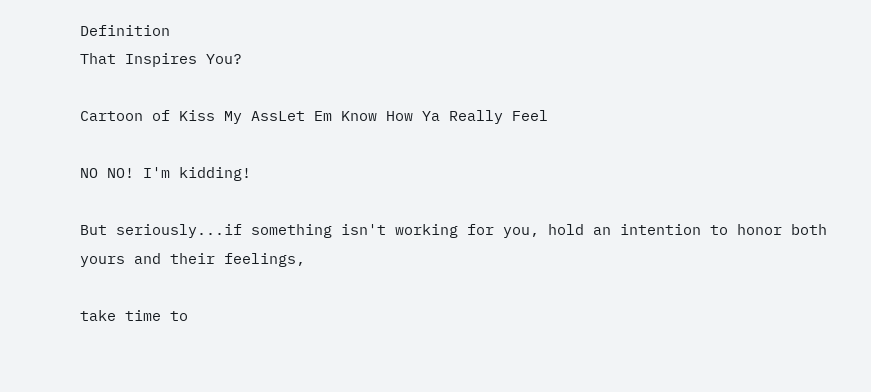Definition
That Inspires You?

Cartoon of Kiss My AssLet Em Know How Ya Really Feel

NO NO! I'm kidding!

But seriously...if something isn't working for you, hold an intention to honor both yours and their feelings,

take time to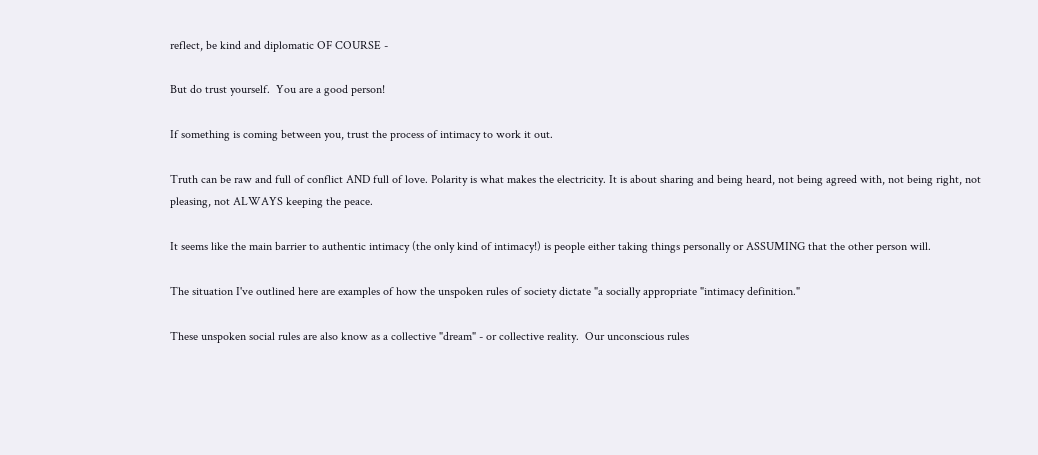reflect, be kind and diplomatic OF COURSE -

But do trust yourself.  You are a good person!

If something is coming between you, trust the process of intimacy to work it out.

Truth can be raw and full of conflict AND full of love. Polarity is what makes the electricity. It is about sharing and being heard, not being agreed with, not being right, not pleasing, not ALWAYS keeping the peace.

It seems like the main barrier to authentic intimacy (the only kind of intimacy!) is people either taking things personally or ASSUMING that the other person will.

The situation I've outlined here are examples of how the unspoken rules of society dictate "a socially appropriate "intimacy definition."

These unspoken social rules are also know as a collective "dream" - or collective reality.  Our unconscious rules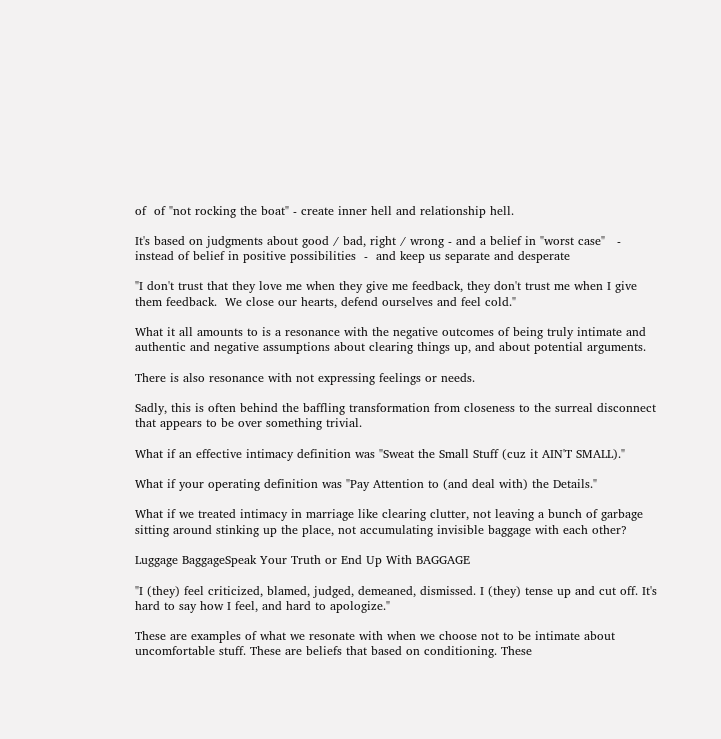of  of "not rocking the boat" - create inner hell and relationship hell.

It's based on judgments about good / bad, right / wrong - and a belief in "worst case"   -  instead of belief in positive possibilities  -  and keep us separate and desperate

"I don't trust that they love me when they give me feedback, they don't trust me when I give them feedback.  We close our hearts, defend ourselves and feel cold."

What it all amounts to is a resonance with the negative outcomes of being truly intimate and authentic and negative assumptions about clearing things up, and about potential arguments.

There is also resonance with not expressing feelings or needs.

Sadly, this is often behind the baffling transformation from closeness to the surreal disconnect that appears to be over something trivial.

What if an effective intimacy definition was "Sweat the Small Stuff (cuz it AIN'T SMALL)."

What if your operating definition was "Pay Attention to (and deal with) the Details."

What if we treated intimacy in marriage like clearing clutter, not leaving a bunch of garbage sitting around stinking up the place, not accumulating invisible baggage with each other?

Luggage BaggageSpeak Your Truth or End Up With BAGGAGE

"I (they) feel criticized, blamed, judged, demeaned, dismissed. I (they) tense up and cut off. It's hard to say how I feel, and hard to apologize."

These are examples of what we resonate with when we choose not to be intimate about uncomfortable stuff. These are beliefs that based on conditioning. These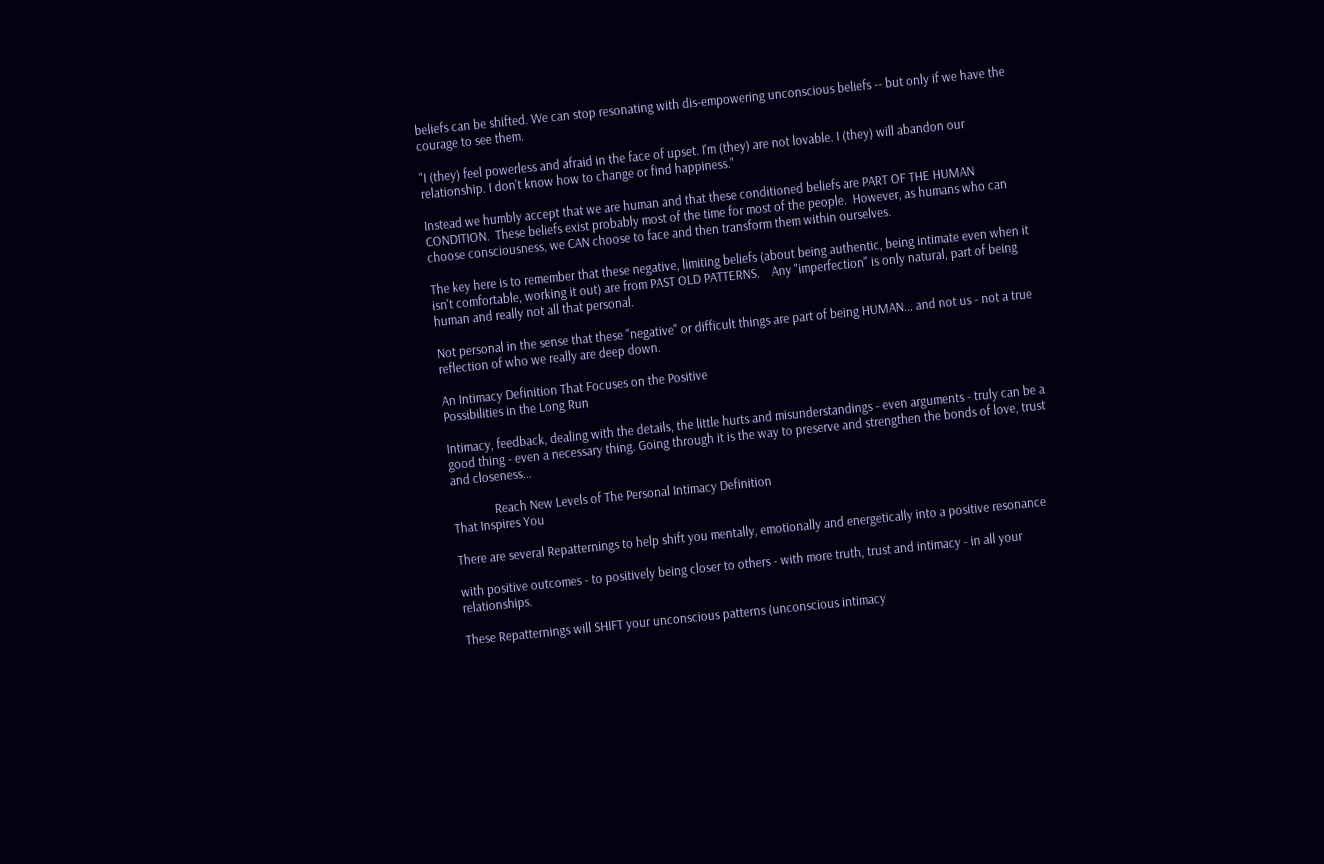beliefs can be shifted. We can stop resonating with dis-empowering unconscious beliefs -- but only if we have the courage to see them.

"I (they) feel powerless and afraid in the face of upset. I'm (they) are not lovable. I (they) will abandon our relationship. I don't know how to change or find happiness."

Instead we humbly accept that we are human and that these conditioned beliefs are PART OF THE HUMAN CONDITION.  These beliefs exist probably most of the time for most of the people.  However, as humans who can choose consciousness, we CAN choose to face and then transform them within ourselves.

The key here is to remember that these negative, limiting beliefs (about being authentic, being intimate even when it isn't comfortable, working it out) are from PAST OLD PATTERNS.    Any "imperfection" is only natural, part of being human and really not all that personal.

Not personal in the sense that these "negative" or difficult things are part of being HUMAN... and not us - not a true reflection of who we really are deep down.

An Intimacy Definition That Focuses on the Positive
Possibilities in the Long Run

Intimacy, feedback, dealing with the details, the little hurts and misunderstandings - even arguments - truly can be a good thing - even a necessary thing. Going through it is the way to preserve and strengthen the bonds of love, trust and closeness...

              Reach New Levels of The Personal Intimacy Definition
That Inspires You

There are several Repatternings to help shift you mentally, emotionally and energetically into a positive resonance

with positive outcomes - to positively being closer to others - with more truth, trust and intimacy - in all your relationships.

These Repatternings will SHIFT your unconscious patterns (unconscious intimacy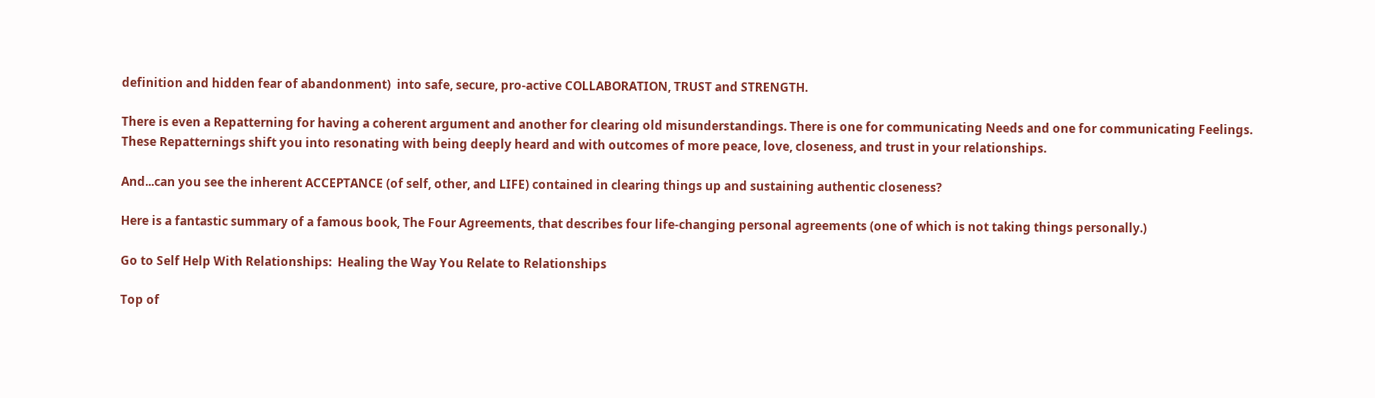definition and hidden fear of abandonment)  into safe, secure, pro-active COLLABORATION, TRUST and STRENGTH.

There is even a Repatterning for having a coherent argument and another for clearing old misunderstandings. There is one for communicating Needs and one for communicating Feelings. These Repatternings shift you into resonating with being deeply heard and with outcomes of more peace, love, closeness, and trust in your relationships.

And...can you see the inherent ACCEPTANCE (of self, other, and LIFE) contained in clearing things up and sustaining authentic closeness?

Here is a fantastic summary of a famous book, The Four Agreements, that describes four life-changing personal agreements (one of which is not taking things personally.)

Go to Self Help With Relationships:  Healing the Way You Relate to Relationships

Top of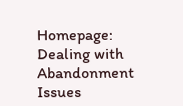Homepage:  Dealing with Abandonment Issues